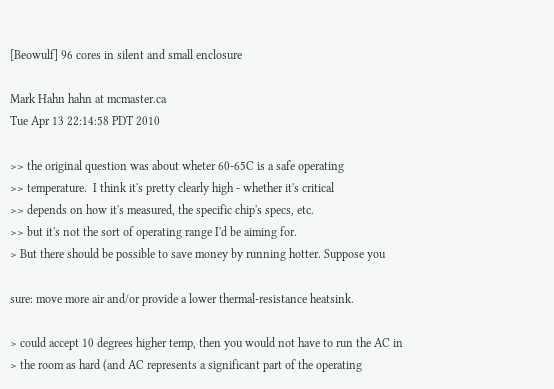[Beowulf] 96 cores in silent and small enclosure

Mark Hahn hahn at mcmaster.ca
Tue Apr 13 22:14:58 PDT 2010

>> the original question was about wheter 60-65C is a safe operating
>> temperature.  I think it's pretty clearly high - whether it's critical
>> depends on how it's measured, the specific chip's specs, etc.
>> but it's not the sort of operating range I'd be aiming for.
> But there should be possible to save money by running hotter. Suppose you

sure: move more air and/or provide a lower thermal-resistance heatsink.

> could accept 10 degrees higher temp, then you would not have to run the AC in
> the room as hard (and AC represents a significant part of the operating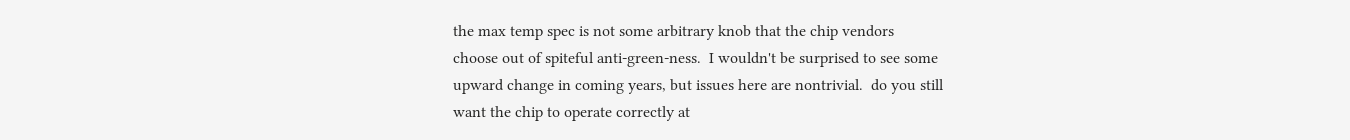the max temp spec is not some arbitrary knob that the chip vendors
choose out of spiteful anti-green-ness.  I wouldn't be surprised to see some
upward change in coming years, but issues here are nontrivial.  do you still
want the chip to operate correctly at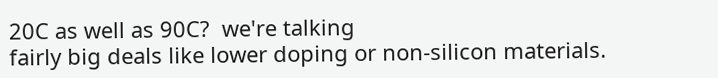20C as well as 90C?  we're talking
fairly big deals like lower doping or non-silicon materials.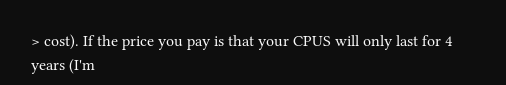> cost). If the price you pay is that your CPUS will only last for 4 years (I'm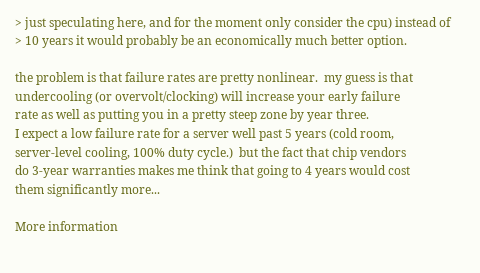> just speculating here, and for the moment only consider the cpu) instead of
> 10 years it would probably be an economically much better option.

the problem is that failure rates are pretty nonlinear.  my guess is that
undercooling (or overvolt/clocking) will increase your early failure
rate as well as putting you in a pretty steep zone by year three.
I expect a low failure rate for a server well past 5 years (cold room,
server-level cooling, 100% duty cycle.)  but the fact that chip vendors
do 3-year warranties makes me think that going to 4 years would cost
them significantly more...

More information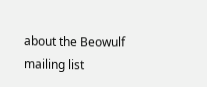about the Beowulf mailing list